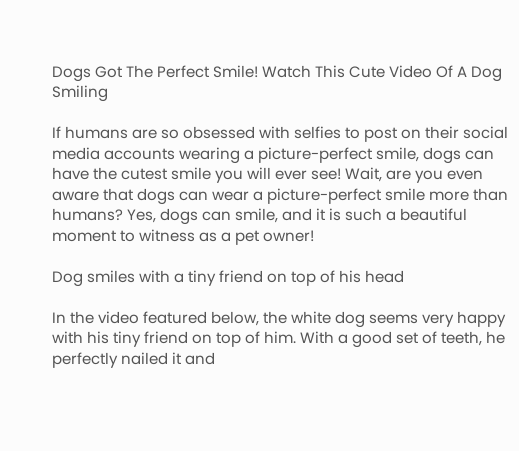Dogs Got The Perfect Smile! Watch This Cute Video Of A Dog Smiling

If humans are so obsessed with selfies to post on their social media accounts wearing a picture-perfect smile, dogs can have the cutest smile you will ever see! Wait, are you even aware that dogs can wear a picture-perfect smile more than humans? Yes, dogs can smile, and it is such a beautiful moment to witness as a pet owner!

Dog smiles with a tiny friend on top of his head

In the video featured below, the white dog seems very happy with his tiny friend on top of him. With a good set of teeth, he perfectly nailed it and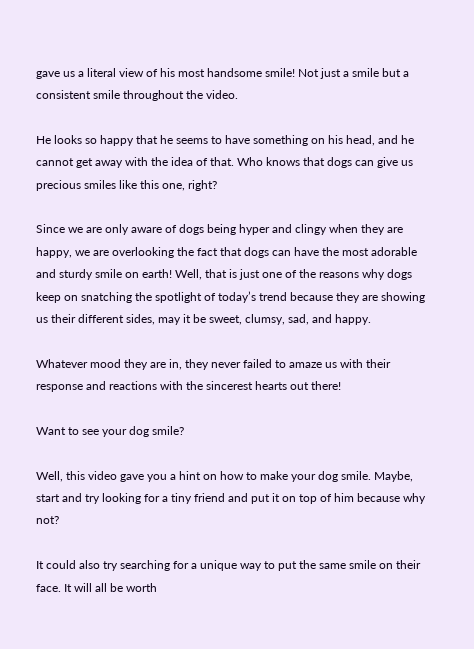gave us a literal view of his most handsome smile! Not just a smile but a consistent smile throughout the video.

He looks so happy that he seems to have something on his head, and he cannot get away with the idea of that. Who knows that dogs can give us precious smiles like this one, right?

Since we are only aware of dogs being hyper and clingy when they are happy, we are overlooking the fact that dogs can have the most adorable and sturdy smile on earth! Well, that is just one of the reasons why dogs keep on snatching the spotlight of today’s trend because they are showing us their different sides, may it be sweet, clumsy, sad, and happy.

Whatever mood they are in, they never failed to amaze us with their response and reactions with the sincerest hearts out there!

Want to see your dog smile?

Well, this video gave you a hint on how to make your dog smile. Maybe, start and try looking for a tiny friend and put it on top of him because why not?

It could also try searching for a unique way to put the same smile on their face. It will all be worth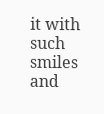it with such smiles and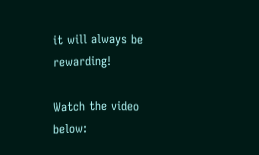it will always be rewarding!

Watch the video below: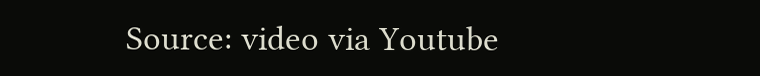Source: video via Youtube